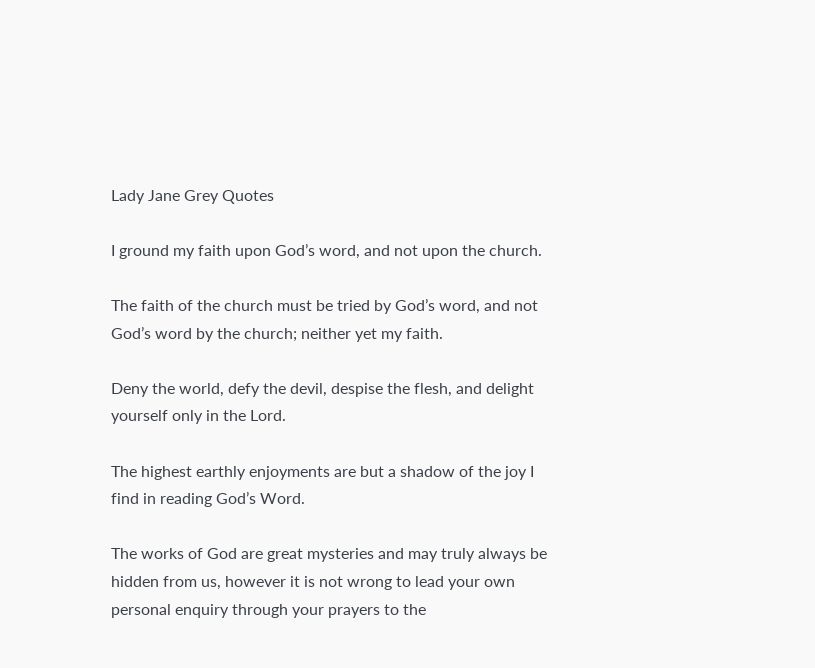Lady Jane Grey Quotes

I ground my faith upon God’s word, and not upon the church.

The faith of the church must be tried by God’s word, and not God’s word by the church; neither yet my faith.

Deny the world, defy the devil, despise the flesh, and delight yourself only in the Lord.

The highest earthly enjoyments are but a shadow of the joy I find in reading God’s Word.

The works of God are great mysteries and may truly always be hidden from us, however it is not wrong to lead your own personal enquiry through your prayers to the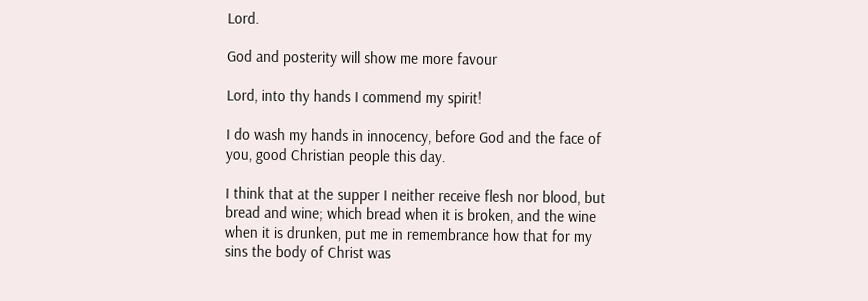Lord.

God and posterity will show me more favour

Lord, into thy hands I commend my spirit!

I do wash my hands in innocency, before God and the face of you, good Christian people this day.

I think that at the supper I neither receive flesh nor blood, but bread and wine; which bread when it is broken, and the wine when it is drunken, put me in remembrance how that for my sins the body of Christ was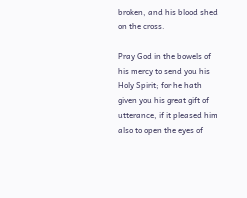broken, and his blood shed on the cross.

Pray God in the bowels of his mercy to send you his Holy Spirit; for he hath given you his great gift of utterance, if it pleased him also to open the eyes of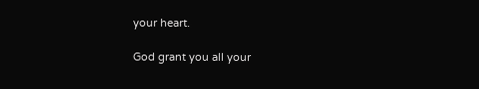your heart.

God grant you all your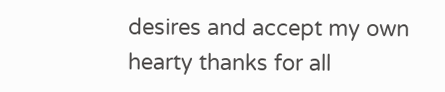desires and accept my own hearty thanks for all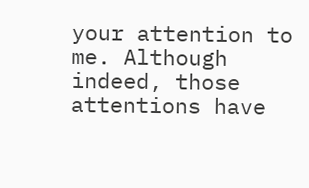your attention to me. Although indeed, those attentions have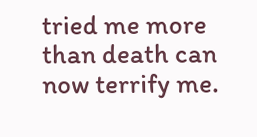tried me more than death can now terrify me.